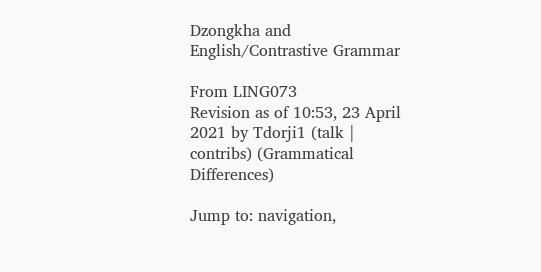Dzongkha and English/Contrastive Grammar

From LING073
Revision as of 10:53, 23 April 2021 by Tdorji1 (talk | contribs) (Grammatical Differences)

Jump to: navigation,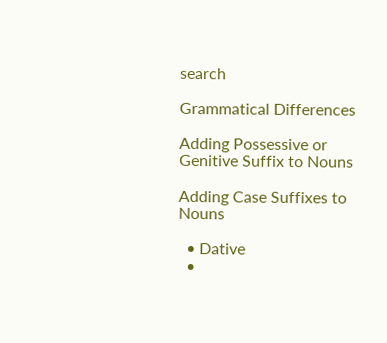search

Grammatical Differences

Adding Possessive or Genitive Suffix to Nouns

Adding Case Suffixes to Nouns

  • Dative
  •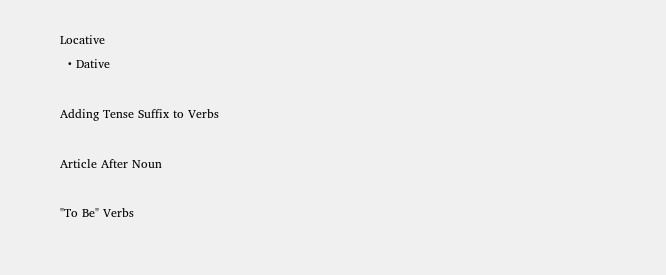Locative
  • Dative

Adding Tense Suffix to Verbs

Article After Noun

"To Be" Verbs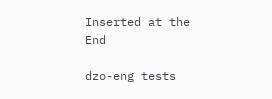Inserted at the End

dzo-eng tests